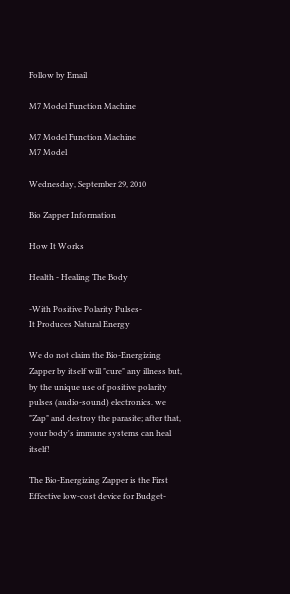Follow by Email

M7 Model Function Machine

M7 Model Function Machine
M7 Model

Wednesday, September 29, 2010

Bio Zapper Information

How It Works

Health - Healing The Body

-With Positive Polarity Pulses-
It Produces Natural Energy

We do not claim the Bio-Energizing Zapper by itself will "cure" any illness but, by the unique use of positive polarity pulses (audio-sound) electronics. we "Zap" and destroy the parasite; after that, your body's immune systems can heal itself!

The Bio-Energizing Zapper is the First Effective low-cost device for Budget-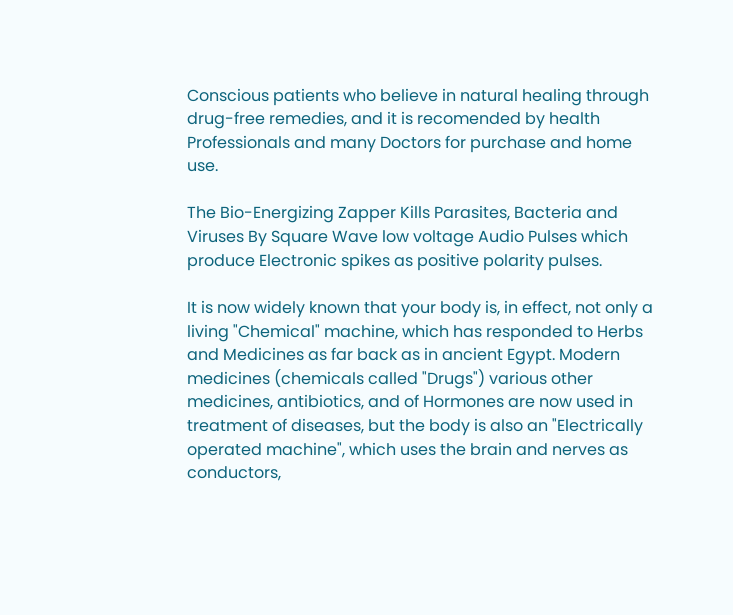Conscious patients who believe in natural healing through drug-free remedies, and it is recomended by health Professionals and many Doctors for purchase and home use.

The Bio-Energizing Zapper Kills Parasites, Bacteria and Viruses By Square Wave low voltage Audio Pulses which produce Electronic spikes as positive polarity pulses.

It is now widely known that your body is, in effect, not only a living "Chemical" machine, which has responded to Herbs and Medicines as far back as in ancient Egypt. Modern medicines (chemicals called "Drugs") various other medicines, antibiotics, and of Hormones are now used in treatment of diseases, but the body is also an "Electrically operated machine", which uses the brain and nerves as conductors,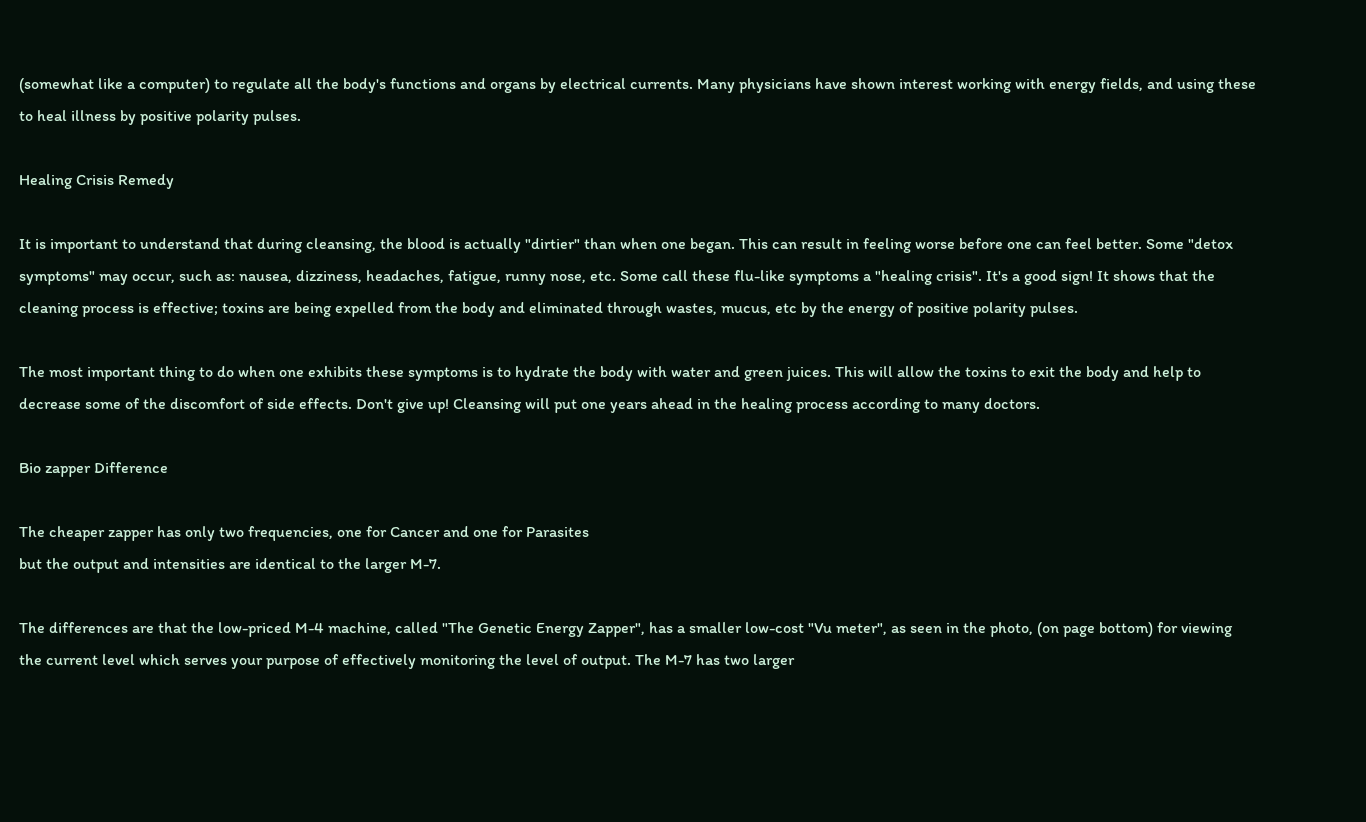(somewhat like a computer) to regulate all the body's functions and organs by electrical currents. Many physicians have shown interest working with energy fields, and using these to heal illness by positive polarity pulses.

Healing Crisis Remedy

It is important to understand that during cleansing, the blood is actually "dirtier" than when one began. This can result in feeling worse before one can feel better. Some "detox symptoms" may occur, such as: nausea, dizziness, headaches, fatigue, runny nose, etc. Some call these flu-like symptoms a "healing crisis". It's a good sign! It shows that the cleaning process is effective; toxins are being expelled from the body and eliminated through wastes, mucus, etc by the energy of positive polarity pulses.

The most important thing to do when one exhibits these symptoms is to hydrate the body with water and green juices. This will allow the toxins to exit the body and help to decrease some of the discomfort of side effects. Don't give up! Cleansing will put one years ahead in the healing process according to many doctors.

Bio zapper Difference

The cheaper zapper has only two frequencies, one for Cancer and one for Parasites
but the output and intensities are identical to the larger M-7.

The differences are that the low-priced M-4 machine, called "The Genetic Energy Zapper", has a smaller low-cost "Vu meter", as seen in the photo, (on page bottom) for viewing the current level which serves your purpose of effectively monitoring the level of output. The M-7 has two larger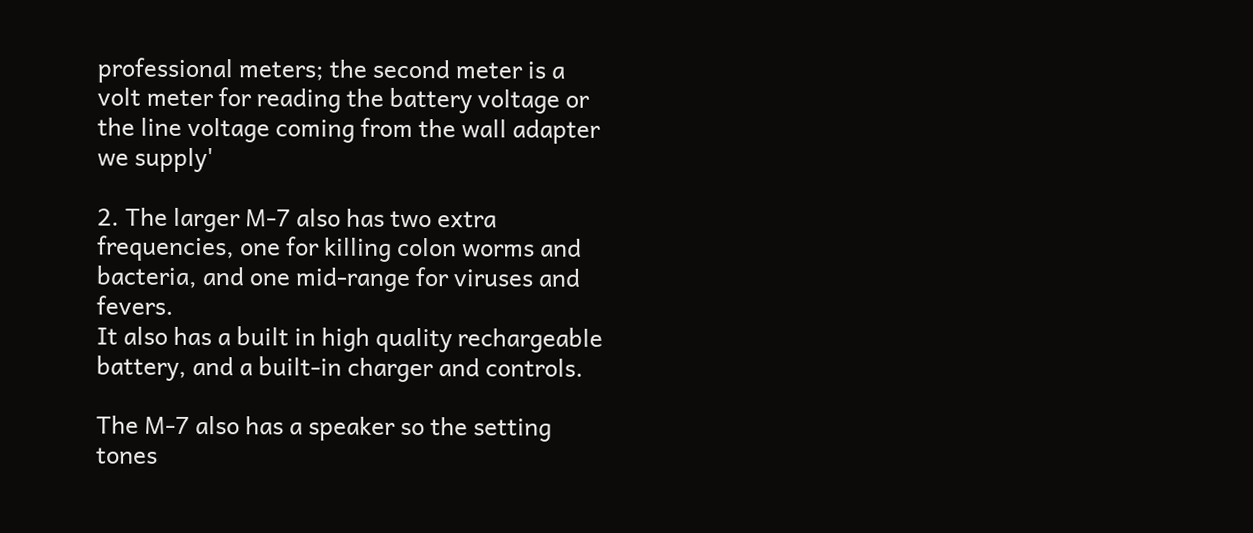professional meters; the second meter is a volt meter for reading the battery voltage or the line voltage coming from the wall adapter we supply'

2. The larger M-7 also has two extra frequencies, one for killing colon worms and bacteria, and one mid-range for viruses and fevers.
It also has a built in high quality rechargeable battery, and a built-in charger and controls.

The M-7 also has a speaker so the setting tones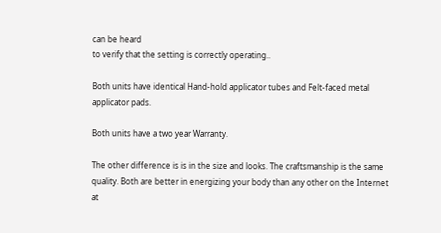can be heard
to verify that the setting is correctly operating..

Both units have identical Hand-hold applicator tubes and Felt-faced metal applicator pads.

Both units have a two year Warranty.

The other difference is is in the size and looks. The craftsmanship is the same quality. Both are better in energizing your body than any other on the Internet at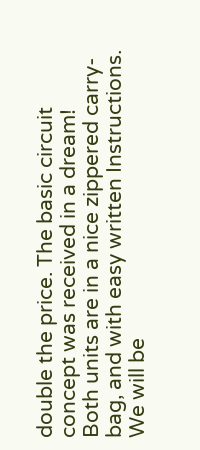double the price. The basic circuit concept was received in a dream!
Both units are in a nice zippered carry-bag, and with easy written Instructions. We will be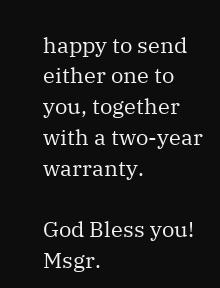happy to send either one to you, together with a two-year warranty.

God Bless you!
Msgr.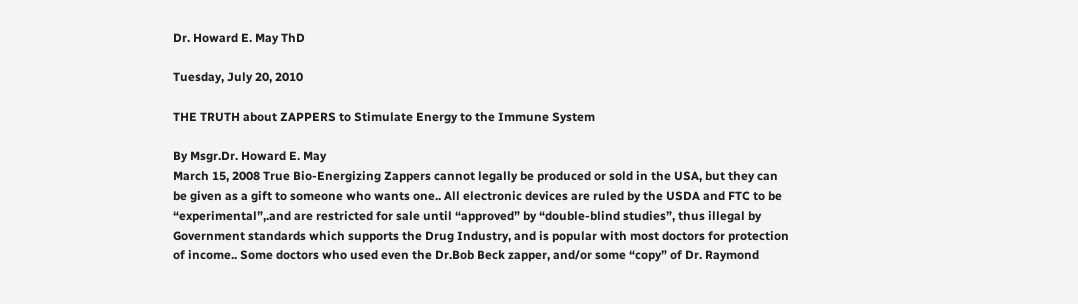Dr. Howard E. May ThD

Tuesday, July 20, 2010

THE TRUTH about ZAPPERS to Stimulate Energy to the Immune System

By Msgr.Dr. Howard E. May
March 15, 2008 True Bio-Energizing Zappers cannot legally be produced or sold in the USA, but they can be given as a gift to someone who wants one.. All electronic devices are ruled by the USDA and FTC to be “experimental”,.and are restricted for sale until “approved” by “double-blind studies”, thus illegal by Government standards which supports the Drug Industry, and is popular with most doctors for protection of income.. Some doctors who used even the Dr.Bob Beck zapper, and/or some “copy” of Dr. Raymond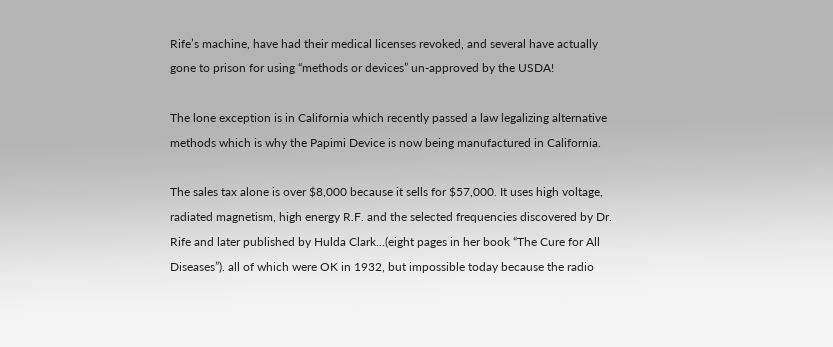Rife’s machine, have had their medical licenses revoked, and several have actually gone to prison for using “methods or devices” un-approved by the USDA!

The lone exception is in California which recently passed a law legalizing alternative methods which is why the Papimi Device is now being manufactured in California.

The sales tax alone is over $8,000 because it sells for $57,000. It uses high voltage, radiated magnetism, high energy R.F. and the selected frequencies discovered by Dr. Rife and later published by Hulda Clark…(eight pages in her book “The Cure for All Diseases”). all of which were OK in 1932, but impossible today because the radio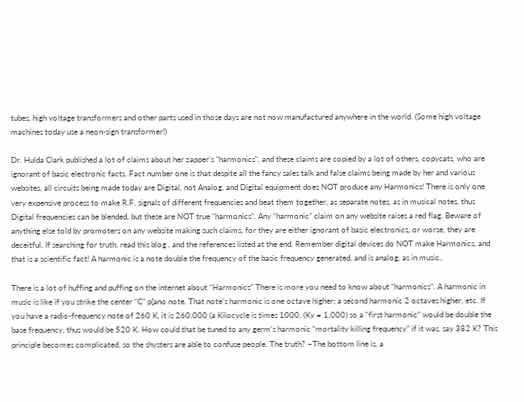tubes, high voltage transformers and other parts used in those days are not now manufactured anywhere in the world. (Some high voltage machines today use a neon-sign transformer!)

Dr. Hulda Clark published a lot of claims about her zapper’s "harmonics", and these claims are copied by a lot of others, copycats, who are ignorant of basic electronic facts. Fact number one is that despite all the fancy sales talk and false claims being made by her and various websites, all circuits being made today are Digital, not Analog, and Digital equipment does NOT produce any Harmonics! There is only one very expensive process to make R.F, signals of different frequencies and beat them together, as separate notes, as in musical notes, thus Digital frequencies can be blended, but these are NOT true “harmonics”. Any “harmonic” claim on any website raises a red flag. Beware of anything else told by promoters on any website making such claims, for they are either ignorant of basic electronics, or worse, they are deceitful. If searching for truth, read this blog , and the references listed at the end. Remember digital devices do NOT make Harmonics, and that is a scientific fact! A harmonic is a note double the frequency of the basic frequency generated, and is analog, as in music..

There is a lot of huffing and puffing on the internet about “Harmonics” There is more you need to know about “harmonics”. A harmonic in music is like if you strike the center “C” p[ano note. That note’s harmonic is one octave higher; a second harmonic 2 octaves higher, etc. If you have a radio-frequency note of 260 K, it is 260,000 (a Kilocycle is times 1000, (Ky = 1,000) so a “first harmonic” would be double the base frequency, thus would be 520 K. How could that be tuned to any germ’s harmonic “mortality killing frequency” if it was, say 382 K? This principle becomes complicated, so the shysters are able to confuse people. The truth? –The bottom line is, a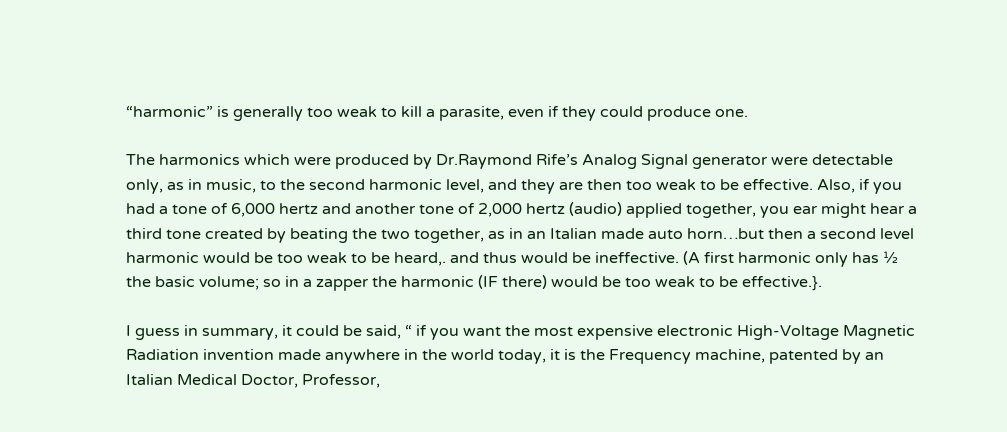“harmonic” is generally too weak to kill a parasite, even if they could produce one.

The harmonics which were produced by Dr.Raymond Rife’s Analog Signal generator were detectable only, as in music, to the second harmonic level, and they are then too weak to be effective. Also, if you had a tone of 6,000 hertz and another tone of 2,000 hertz (audio) applied together, you ear might hear a third tone created by beating the two together, as in an Italian made auto horn…but then a second level harmonic would be too weak to be heard,. and thus would be ineffective. (A first harmonic only has ½ the basic volume; so in a zapper the harmonic (IF there) would be too weak to be effective.}.

I guess in summary, it could be said, “ if you want the most expensive electronic High-Voltage Magnetic Radiation invention made anywhere in the world today, it is the Frequency machine, patented by an Italian Medical Doctor, Professor,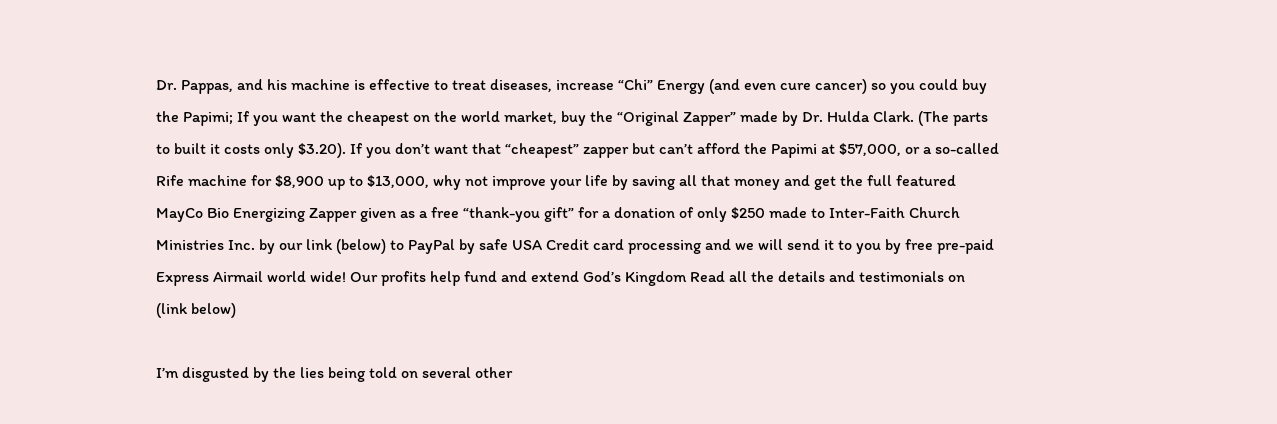Dr. Pappas, and his machine is effective to treat diseases, increase “Chi” Energy (and even cure cancer) so you could buy the Papimi; If you want the cheapest on the world market, buy the “Original Zapper” made by Dr. Hulda Clark. (The parts to built it costs only $3.20). If you don’t want that “cheapest” zapper but can’t afford the Papimi at $57,000, or a so-called Rife machine for $8,900 up to $13,000, why not improve your life by saving all that money and get the full featured MayCo Bio Energizing Zapper given as a free “thank-you gift” for a donation of only $250 made to Inter-Faith Church Ministries Inc. by our link (below) to PayPal by safe USA Credit card processing and we will send it to you by free pre-paid Express Airmail world wide! Our profits help fund and extend God’s Kingdom Read all the details and testimonials on
(link below)

I’m disgusted by the lies being told on several other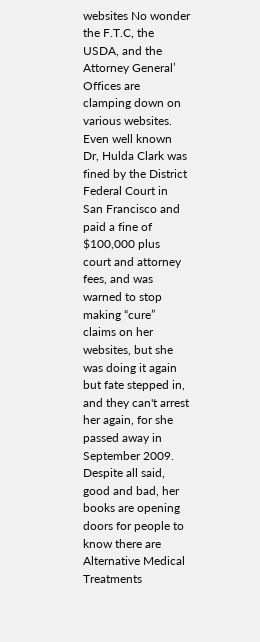websites No wonder the F.T.C, the USDA, and the Attorney General’ Offices are clamping down on various websites. Even well known Dr, Hulda Clark was fined by the District Federal Court in San Francisco and paid a fine of $100,000 plus court and attorney fees, and was warned to stop making “cure” claims on her websites, but she was doing it again but fate stepped in, and they can't arrest her again, for she passed away in September 2009. Despite all said, good and bad, her books are opening doors for people to know there are Alternative Medical Treatments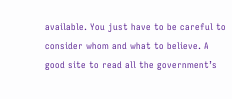available. You just have to be careful to consider whom and what to believe. A good site to read all the government’s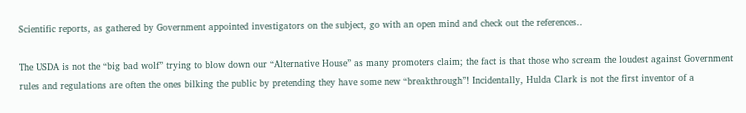Scientific reports, as gathered by Government appointed investigators on the subject, go with an open mind and check out the references..

The USDA is not the “big bad wolf” trying to blow down our “Alternative House” as many promoters claim; the fact is that those who scream the loudest against Government rules and regulations are often the ones bilking the public by pretending they have some new “breakthrough”! Incidentally, Hulda Clark is not the first inventor of a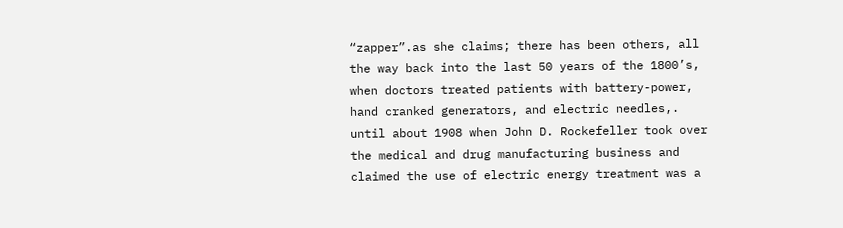“zapper”.as she claims; there has been others, all the way back into the last 50 years of the 1800’s, when doctors treated patients with battery-power, hand cranked generators, and electric needles,. until about 1908 when John D. Rockefeller took over the medical and drug manufacturing business and claimed the use of electric energy treatment was a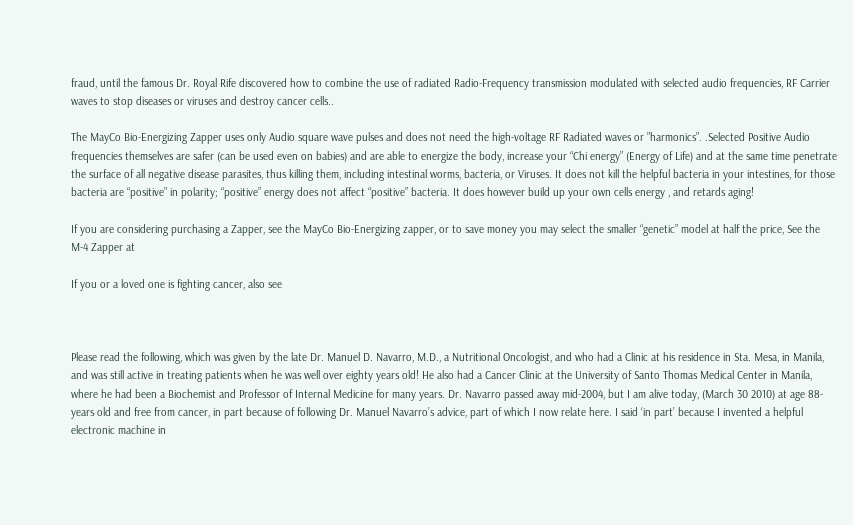fraud, until the famous Dr. Royal Rife discovered how to combine the use of radiated Radio-Frequency transmission modulated with selected audio frequencies, RF Carrier waves to stop diseases or viruses and destroy cancer cells..

The MayCo Bio-Energizing Zapper uses only Audio square wave pulses and does not need the high-voltage RF Radiated waves or ”harmonics”. .Selected Positive Audio frequencies themselves are safer (can be used even on babies) and are able to energize the body, increase your “Chi energy” (Energy of Life) and at the same time penetrate the surface of all negative disease parasites, thus killing them, including intestinal worms, bacteria, or Viruses. It does not kill the helpful bacteria in your intestines, for those bacteria are “positive” in polarity; “positive” energy does not affect “positive” bacteria. It does however build up your own cells energy , and retards aging!

If you are considering purchasing a Zapper, see the MayCo Bio-Energizing zapper, or to save money you may select the smaller “genetic” model at half the price, See the M-4 Zapper at

If you or a loved one is fighting cancer, also see



Please read the following, which was given by the late Dr. Manuel D. Navarro, M.D., a Nutritional Oncologist, and who had a Clinic at his residence in Sta. Mesa, in Manila, and was still active in treating patients when he was well over eighty years old! He also had a Cancer Clinic at the University of Santo Thomas Medical Center in Manila, where he had been a Biochemist and Professor of Internal Medicine for many years. Dr. Navarro passed away mid-2004, but I am alive today, (March 30 2010) at age 88-years old and free from cancer, in part because of following Dr. Manuel Navarro’s advice, part of which I now relate here. I said ‘in part’ because I invented a helpful electronic machine in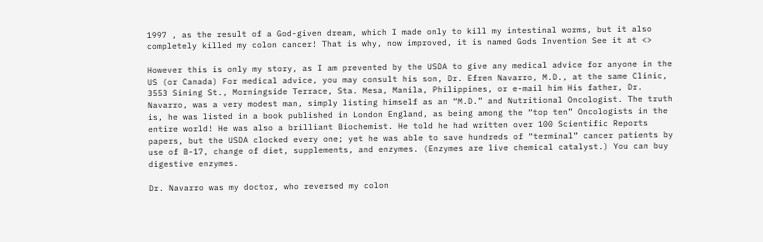1997 , as the result of a God-given dream, which I made only to kill my intestinal worms, but it also completely killed my colon cancer! That is why, now improved, it is named Gods Invention See it at <>

However this is only my story, as I am prevented by the USDA to give any medical advice for anyone in the US (or Canada) For medical advice, you may consult his son, Dr. Efren Navarro, M.D., at the same Clinic, 3553 Sining St., Morningside Terrace, Sta. Mesa, Manila, Philippines, or e-mail him His father, Dr. Navarro, was a very modest man, simply listing himself as an “M.D.” and Nutritional Oncologist. The truth is, he was listed in a book published in London England, as being among the “top ten” Oncologists in the entire world! He was also a brilliant Biochemist. He told he had written over 100 Scientific Reports papers, but the USDA clocked every one; yet he was able to save hundreds of “terminal” cancer patients by use of B-17, change of diet, supplements, and enzymes. (Enzymes are live chemical catalyst.) You can buy digestive enzymes.

Dr. Navarro was my doctor, who reversed my colon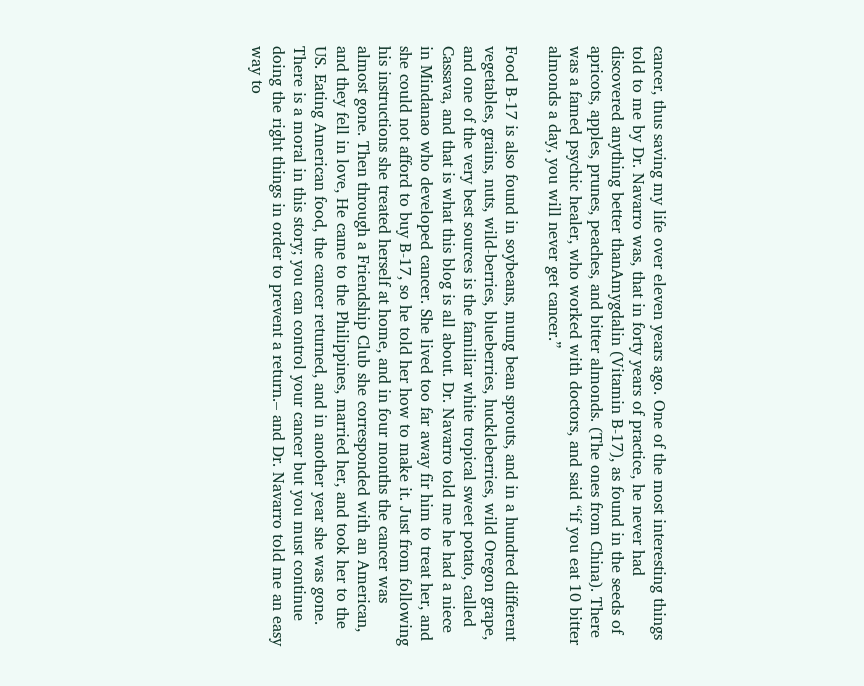cancer, thus saving my life over eleven years ago. One of the most interesting things told to me by Dr. Navarro was, that in forty years of practice, he never had discovered anything better thanAmygdalin (Vitamin B-17), as found in the seeds of apricots, apples, prunes, peaches, and bitter almonds. (The ones from China). There was a famed psychic healer, who worked with doctors, and said “if you eat 10 bitter almonds a day, you will never get cancer.”

Food B-17 is also found in soybeans, mung bean sprouts, and in a hundred different vegetables, grains, nuts, wild-berries, blueberries, huckleberries, wild Oregon grape, and one of the very best sources is the familiar white tropical sweet potato, called Cassava, and that is what this blog is all about. Dr. Navarro told me he had a niece in Mindanao who developed cancer. She lived too far away fir him to treat her, and she could not afford to buy B-17, so he told her how to make it. Just from following his instructions she treated herself at home, and in four months the cancer was almost gone. Then through a Friendship Club she corresponded with an American, and they fell in love, He came to the Philippines, married her, and took her to the US. Eating American food, the cancer returned, and in another year she was gone. There is a moral in this story; you can control your cancer but you must continue doing the right things in order to prevent a return.– and Dr. Navarro told me an easy way to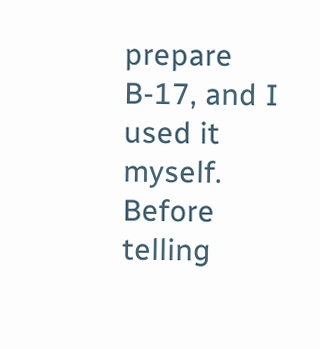prepare B-17, and I used it myself. Before telling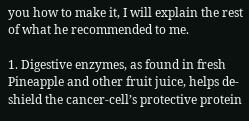you how to make it, I will explain the rest of what he recommended to me.

1. Digestive enzymes, as found in fresh Pineapple and other fruit juice, helps de-shield the cancer-cell’s protective protein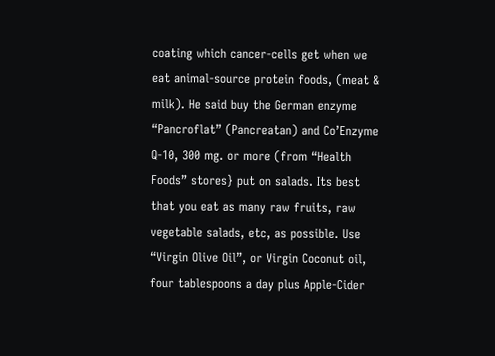coating which cancer-cells get when we eat animal-source protein foods, (meat & milk). He said buy the German enzyme “Pancroflat” (Pancreatan) and Co’Enzyme Q-10, 300 mg. or more (from “Health Foods” stores} put on salads. Its best that you eat as many raw fruits, raw vegetable salads, etc, as possible. Use “Virgin Olive Oil”, or Virgin Coconut oil, four tablespoons a day plus Apple-Cider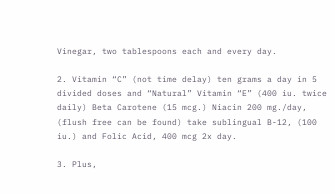Vinegar, two tablespoons each and every day.

2. Vitamin “C” (not time delay) ten grams a day in 5 divided doses and “Natural” Vitamin “E” (400 iu. twice daily) Beta Carotene (15 mcg.) Niacin 200 mg./day, (flush free can be found) take sublingual B-12, (100 iu.) and Folic Acid, 400 mcg 2x day.

3. Plus,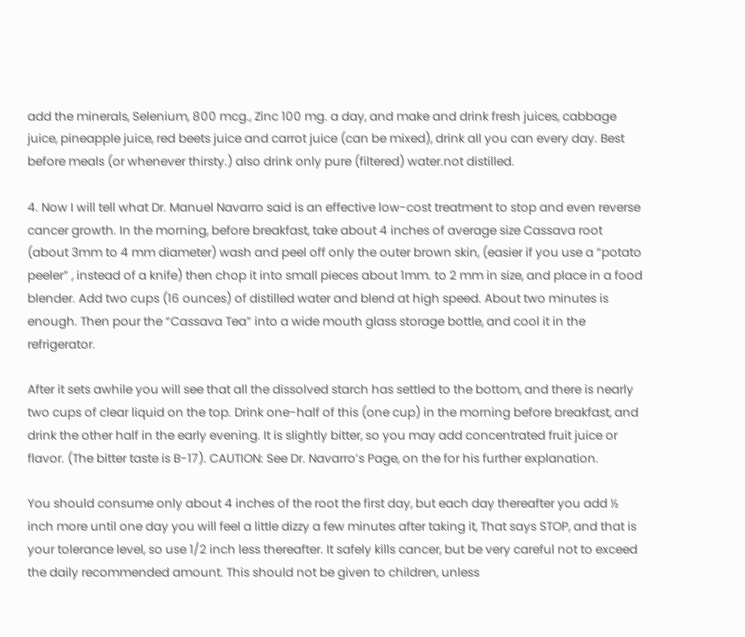add the minerals, Selenium, 800 mcg., Zinc 100 mg. a day, and make and drink fresh juices, cabbage juice, pineapple juice, red beets juice and carrot juice (can be mixed), drink all you can every day. Best before meals (or whenever thirsty.) also drink only pure (filtered) water.not distilled.

4. Now I will tell what Dr. Manuel Navarro said is an effective low-cost treatment to stop and even reverse cancer growth. In the morning, before breakfast, take about 4 inches of average size Cassava root (about 3mm to 4 mm diameter) wash and peel off only the outer brown skin, (easier if you use a “potato peeler” , instead of a knife) then chop it into small pieces about 1mm. to 2 mm in size, and place in a food blender. Add two cups (16 ounces) of distilled water and blend at high speed. About two minutes is enough. Then pour the “Cassava Tea” into a wide mouth glass storage bottle, and cool it in the refrigerator.

After it sets awhile you will see that all the dissolved starch has settled to the bottom, and there is nearly two cups of clear liquid on the top. Drink one-half of this (one cup) in the morning before breakfast, and drink the other half in the early evening. It is slightly bitter, so you may add concentrated fruit juice or flavor. (The bitter taste is B-17). CAUTION: See Dr. Navarro’s Page, on the for his further explanation.

You should consume only about 4 inches of the root the first day, but each day thereafter you add ½ inch more until one day you will feel a little dizzy a few minutes after taking it, That says STOP, and that is your tolerance level, so use 1/2 inch less thereafter. It safely kills cancer, but be very careful not to exceed the daily recommended amount. This should not be given to children, unless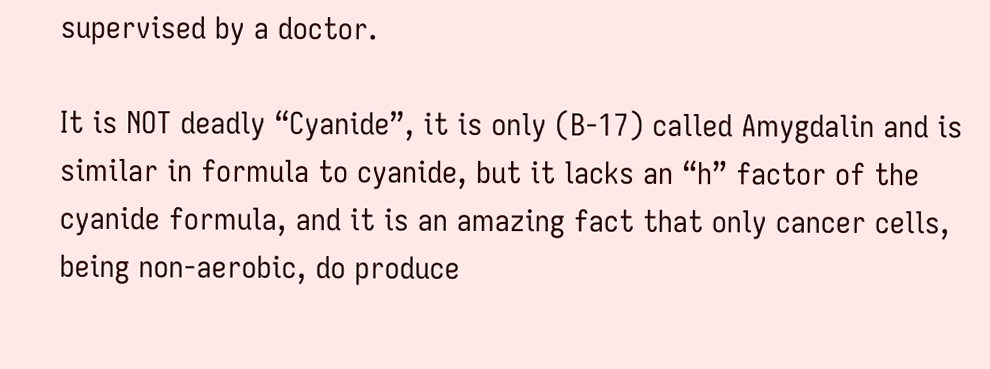supervised by a doctor.

It is NOT deadly “Cyanide”, it is only (B-17) called Amygdalin and is similar in formula to cyanide, but it lacks an “h” factor of the cyanide formula, and it is an amazing fact that only cancer cells, being non-aerobic, do produce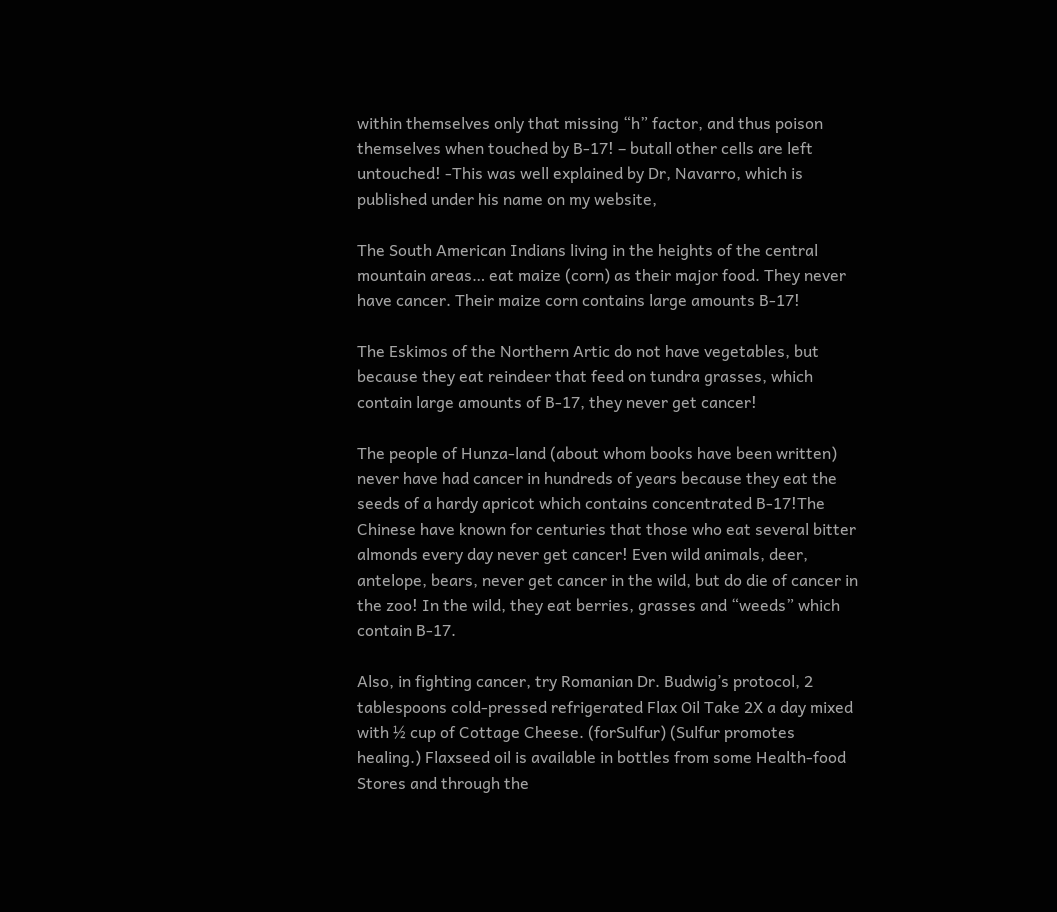within themselves only that missing “h” factor, and thus poison themselves when touched by B-17! – butall other cells are left untouched! -This was well explained by Dr, Navarro, which is published under his name on my website,

The South American Indians living in the heights of the central mountain areas… eat maize (corn) as their major food. They never have cancer. Their maize corn contains large amounts B-17!

The Eskimos of the Northern Artic do not have vegetables, but because they eat reindeer that feed on tundra grasses, which contain large amounts of B-17, they never get cancer!

The people of Hunza-land (about whom books have been written) never have had cancer in hundreds of years because they eat the seeds of a hardy apricot which contains concentrated B-17!The Chinese have known for centuries that those who eat several bitter almonds every day never get cancer! Even wild animals, deer, antelope, bears, never get cancer in the wild, but do die of cancer in the zoo! In the wild, they eat berries, grasses and “weeds” which contain B-17.

Also, in fighting cancer, try Romanian Dr. Budwig’s protocol, 2 tablespoons cold-pressed refrigerated Flax Oil Take 2X a day mixed with ½ cup of Cottage Cheese. (forSulfur) (Sulfur promotes healing.) Flaxseed oil is available in bottles from some Health-food Stores and through the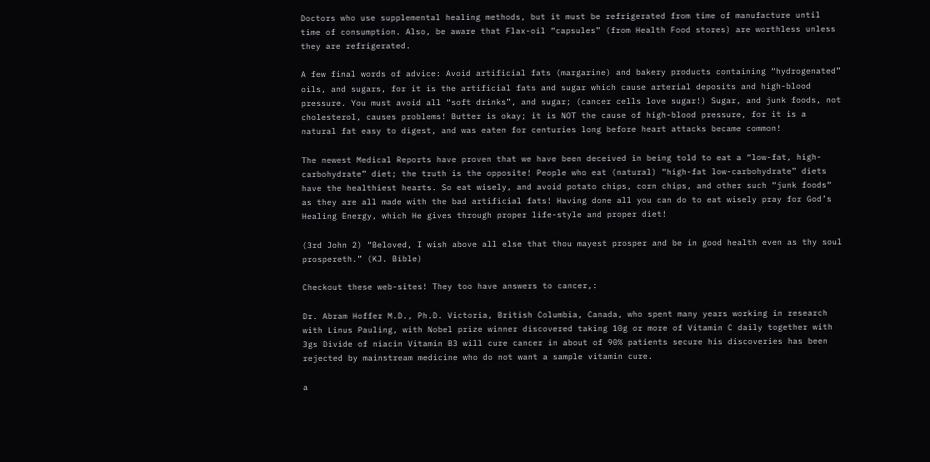Doctors who use supplemental healing methods, but it must be refrigerated from time of manufacture until time of consumption. Also, be aware that Flax-oil “capsules” (from Health Food stores) are worthless unless they are refrigerated.

A few final words of advice: Avoid artificial fats (margarine) and bakery products containing “hydrogenated” oils, and sugars, for it is the artificial fats and sugar which cause arterial deposits and high-blood pressure. You must avoid all “soft drinks”, and sugar; (cancer cells love sugar!) Sugar, and junk foods, not cholesterol, causes problems! Butter is okay; it is NOT the cause of high-blood pressure, for it is a natural fat easy to digest, and was eaten for centuries long before heart attacks became common!

The newest Medical Reports have proven that we have been deceived in being told to eat a “low-fat, high-carbohydrate” diet; the truth is the opposite! People who eat (natural) “high-fat low-carbohydrate” diets have the healthiest hearts. So eat wisely, and avoid potato chips, corn chips, and other such “junk foods“ as they are all made with the bad artificial fats! Having done all you can do to eat wisely pray for God’s Healing Energy, which He gives through proper life-style and proper diet!

(3rd John 2) “Beloved, I wish above all else that thou mayest prosper and be in good health even as thy soul prospereth.” (KJ. Bible)

Checkout these web-sites! They too have answers to cancer,:

Dr. Abram Hoffer M.D., Ph.D. Victoria, British Columbia, Canada, who spent many years working in research with Linus Pauling, with Nobel prize winner discovered taking 10g or more of Vitamin C daily together with 3gs Divide of niacin Vitamin B3 will cure cancer in about of 90% patients secure his discoveries has been rejected by mainstream medicine who do not want a sample vitamin cure.

a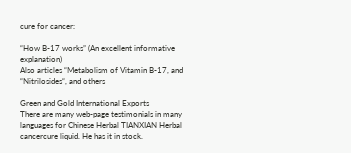cure for cancer:

“How B-17 works” (An excellent informative explanation)
Also articles “Metabolism of Vitamin B-17, and “Nitrilosides“, and others

Green and Gold International Exports
There are many web-page testimonials in many languages for Chinese Herbal TIANXIAN Herbal cancercure liquid. He has it in stock.